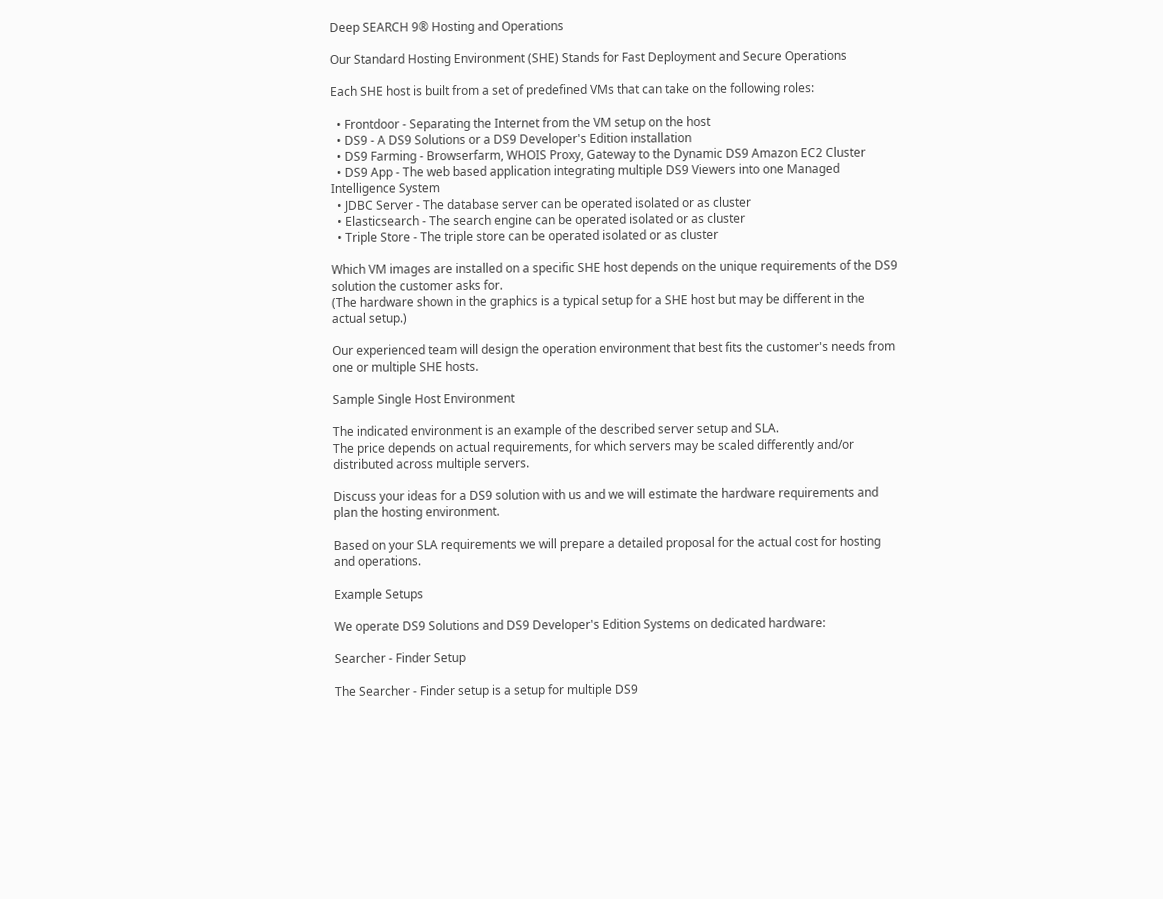Deep SEARCH 9® Hosting and Operations

Our Standard Hosting Environment (SHE) Stands for Fast Deployment and Secure Operations

Each SHE host is built from a set of predefined VMs that can take on the following roles:

  • Frontdoor - Separating the Internet from the VM setup on the host
  • DS9 - A DS9 Solutions or a DS9 Developer's Edition installation
  • DS9 Farming - Browserfarm, WHOIS Proxy, Gateway to the Dynamic DS9 Amazon EC2 Cluster
  • DS9 App - The web based application integrating multiple DS9 Viewers into one Managed Intelligence System
  • JDBC Server - The database server can be operated isolated or as cluster
  • Elasticsearch - The search engine can be operated isolated or as cluster
  • Triple Store - The triple store can be operated isolated or as cluster

Which VM images are installed on a specific SHE host depends on the unique requirements of the DS9 solution the customer asks for.
(The hardware shown in the graphics is a typical setup for a SHE host but may be different in the actual setup.)

Our experienced team will design the operation environment that best fits the customer's needs from one or multiple SHE hosts.

Sample Single Host Environment

The indicated environment is an example of the described server setup and SLA.
The price depends on actual requirements, for which servers may be scaled differently and/or distributed across multiple servers.

Discuss your ideas for a DS9 solution with us and we will estimate the hardware requirements and plan the hosting environment.

Based on your SLA requirements we will prepare a detailed proposal for the actual cost for hosting and operations.

Example Setups

We operate DS9 Solutions and DS9 Developer's Edition Systems on dedicated hardware:

Searcher - Finder Setup

The Searcher - Finder setup is a setup for multiple DS9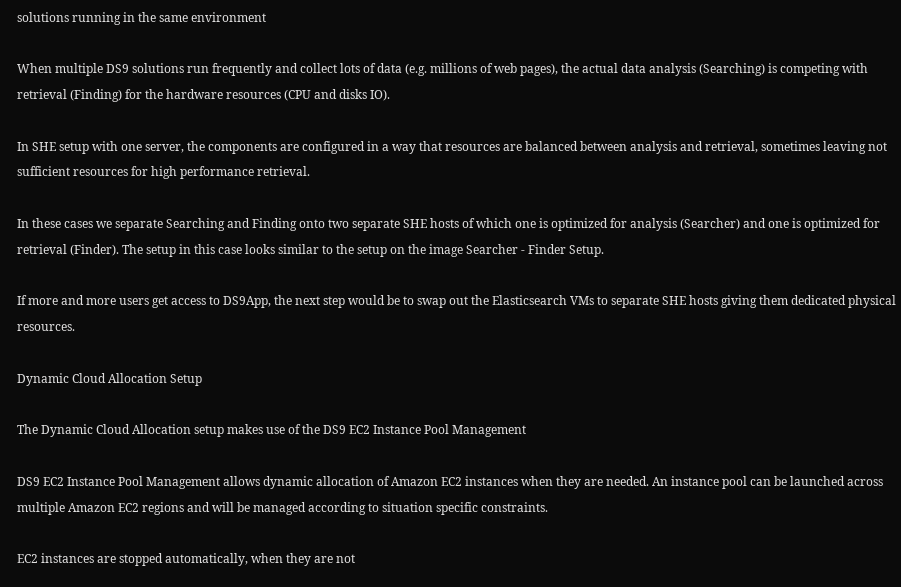solutions running in the same environment

When multiple DS9 solutions run frequently and collect lots of data (e.g. millions of web pages), the actual data analysis (Searching) is competing with retrieval (Finding) for the hardware resources (CPU and disks IO).

In SHE setup with one server, the components are configured in a way that resources are balanced between analysis and retrieval, sometimes leaving not sufficient resources for high performance retrieval.

In these cases we separate Searching and Finding onto two separate SHE hosts of which one is optimized for analysis (Searcher) and one is optimized for retrieval (Finder). The setup in this case looks similar to the setup on the image Searcher - Finder Setup.

If more and more users get access to DS9App, the next step would be to swap out the Elasticsearch VMs to separate SHE hosts giving them dedicated physical resources.

Dynamic Cloud Allocation Setup

The Dynamic Cloud Allocation setup makes use of the DS9 EC2 Instance Pool Management

DS9 EC2 Instance Pool Management allows dynamic allocation of Amazon EC2 instances when they are needed. An instance pool can be launched across multiple Amazon EC2 regions and will be managed according to situation specific constraints.

EC2 instances are stopped automatically, when they are not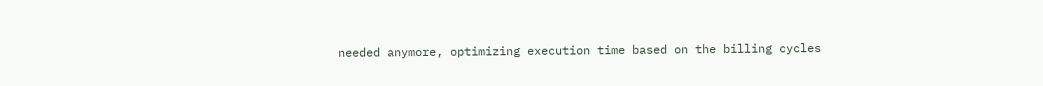needed anymore, optimizing execution time based on the billing cycles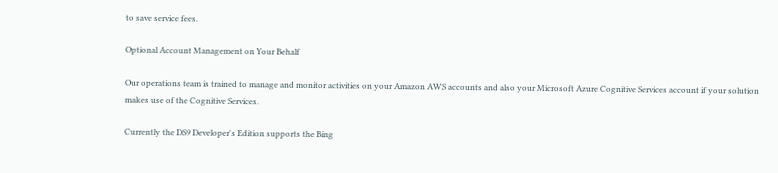to save service fees.

Optional Account Management on Your Behalf

Our operations team is trained to manage and monitor activities on your Amazon AWS accounts and also your Microsoft Azure Cognitive Services account if your solution makes use of the Cognitive Services.

Currently the DS9 Developer's Edition supports the Bing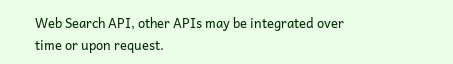Web Search API, other APIs may be integrated over time or upon request.